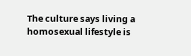The culture says living a homosexual lifestyle is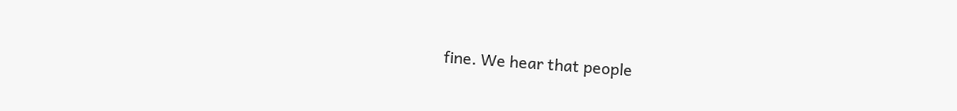fine. We hear that people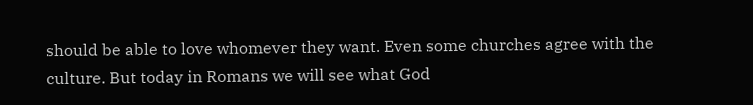should be able to love whomever they want. Even some churches agree with the culture. But today in Romans we will see what God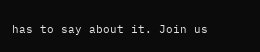has to say about it. Join us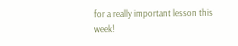for a really important lesson this week!